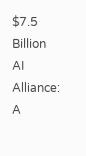$7.5 Billion AI Alliance: A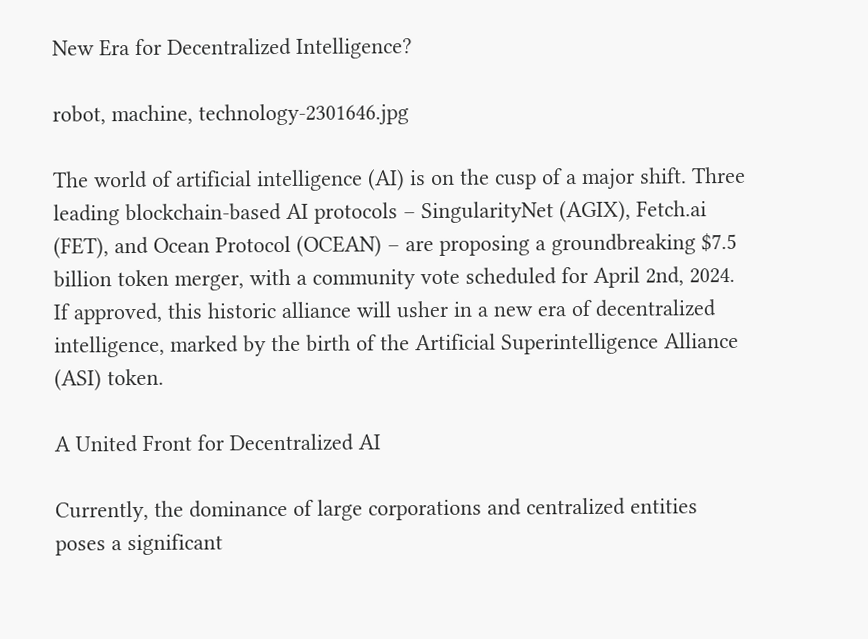New Era for Decentralized Intelligence?

robot, machine, technology-2301646.jpg

The world of artificial intelligence (AI) is on the cusp of a major shift. Three leading blockchain-based AI protocols – SingularityNet (AGIX), Fetch.ai (FET), and Ocean Protocol (OCEAN) – are proposing a groundbreaking $7.5 billion token merger, with a community vote scheduled for April 2nd, 2024. If approved, this historic alliance will usher in a new era of decentralized intelligence, marked by the birth of the Artificial Superintelligence Alliance (ASI) token.

A United Front for Decentralized AI

Currently, the dominance of large corporations and centralized entities poses a significant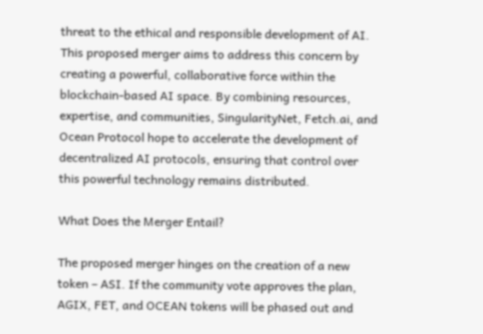threat to the ethical and responsible development of AI. This proposed merger aims to address this concern by creating a powerful, collaborative force within the blockchain-based AI space. By combining resources, expertise, and communities, SingularityNet, Fetch.ai, and Ocean Protocol hope to accelerate the development of decentralized AI protocols, ensuring that control over this powerful technology remains distributed.

What Does the Merger Entail?

The proposed merger hinges on the creation of a new token – ASI. If the community vote approves the plan, AGIX, FET, and OCEAN tokens will be phased out and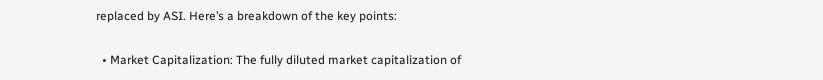replaced by ASI. Here’s a breakdown of the key points:

  • Market Capitalization: The fully diluted market capitalization of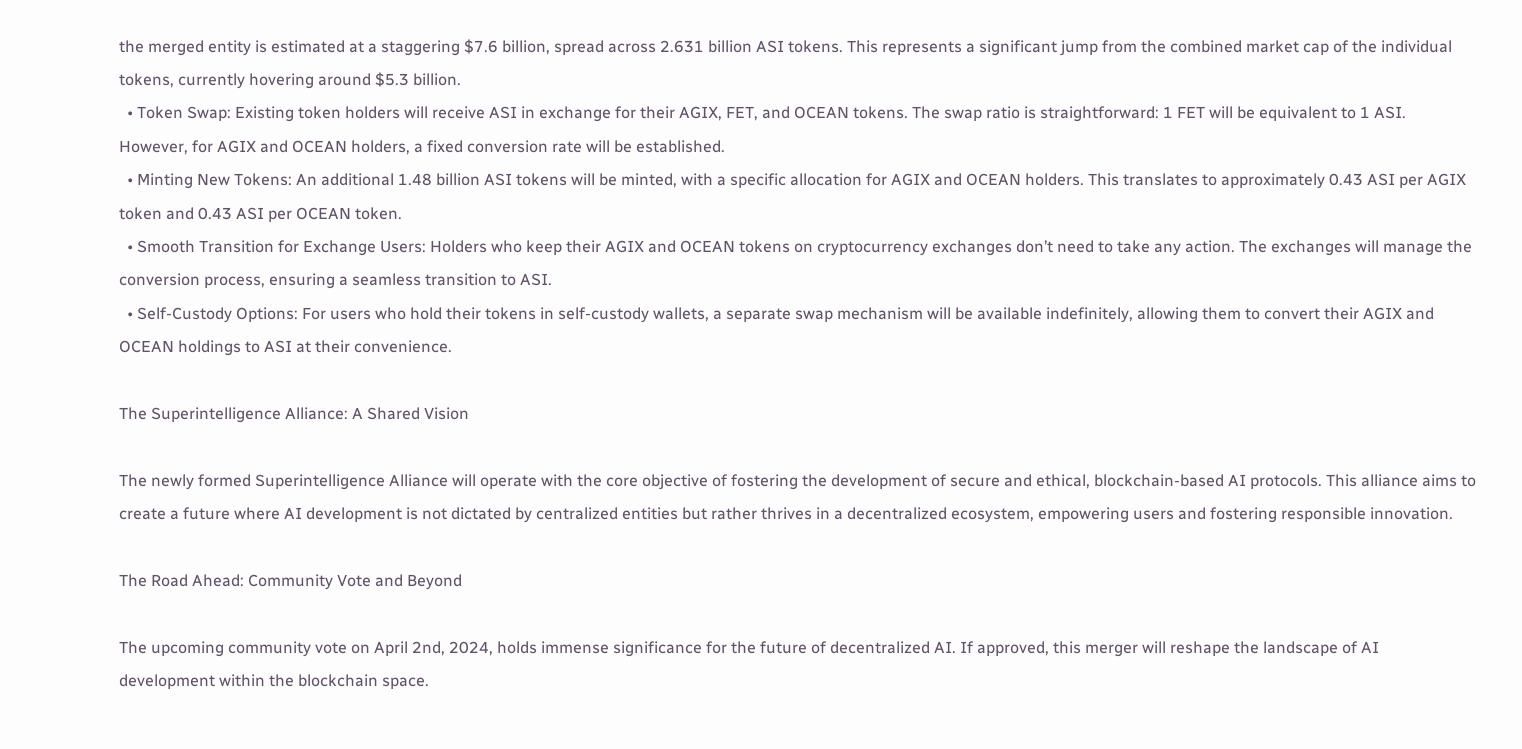the merged entity is estimated at a staggering $7.6 billion, spread across 2.631 billion ASI tokens. This represents a significant jump from the combined market cap of the individual tokens, currently hovering around $5.3 billion.
  • Token Swap: Existing token holders will receive ASI in exchange for their AGIX, FET, and OCEAN tokens. The swap ratio is straightforward: 1 FET will be equivalent to 1 ASI. However, for AGIX and OCEAN holders, a fixed conversion rate will be established.
  • Minting New Tokens: An additional 1.48 billion ASI tokens will be minted, with a specific allocation for AGIX and OCEAN holders. This translates to approximately 0.43 ASI per AGIX token and 0.43 ASI per OCEAN token.
  • Smooth Transition for Exchange Users: Holders who keep their AGIX and OCEAN tokens on cryptocurrency exchanges don’t need to take any action. The exchanges will manage the conversion process, ensuring a seamless transition to ASI.
  • Self-Custody Options: For users who hold their tokens in self-custody wallets, a separate swap mechanism will be available indefinitely, allowing them to convert their AGIX and OCEAN holdings to ASI at their convenience.

The Superintelligence Alliance: A Shared Vision

The newly formed Superintelligence Alliance will operate with the core objective of fostering the development of secure and ethical, blockchain-based AI protocols. This alliance aims to create a future where AI development is not dictated by centralized entities but rather thrives in a decentralized ecosystem, empowering users and fostering responsible innovation.

The Road Ahead: Community Vote and Beyond

The upcoming community vote on April 2nd, 2024, holds immense significance for the future of decentralized AI. If approved, this merger will reshape the landscape of AI development within the blockchain space.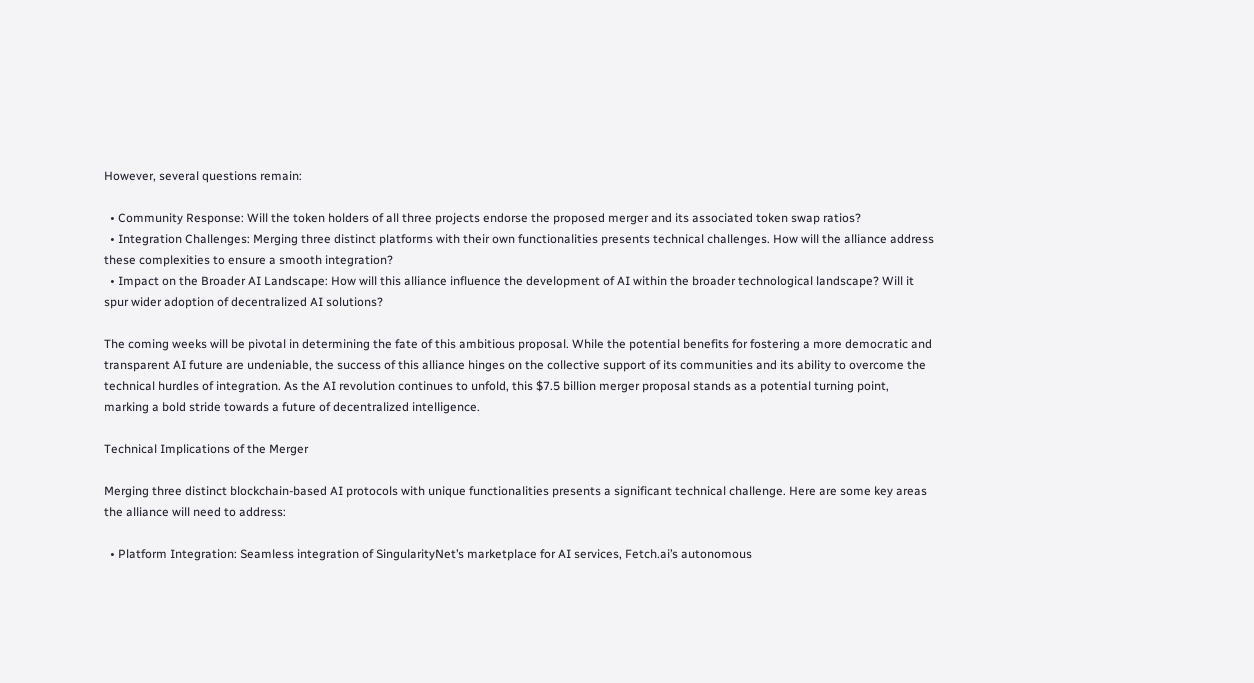However, several questions remain:

  • Community Response: Will the token holders of all three projects endorse the proposed merger and its associated token swap ratios?
  • Integration Challenges: Merging three distinct platforms with their own functionalities presents technical challenges. How will the alliance address these complexities to ensure a smooth integration?
  • Impact on the Broader AI Landscape: How will this alliance influence the development of AI within the broader technological landscape? Will it spur wider adoption of decentralized AI solutions?

The coming weeks will be pivotal in determining the fate of this ambitious proposal. While the potential benefits for fostering a more democratic and transparent AI future are undeniable, the success of this alliance hinges on the collective support of its communities and its ability to overcome the technical hurdles of integration. As the AI revolution continues to unfold, this $7.5 billion merger proposal stands as a potential turning point, marking a bold stride towards a future of decentralized intelligence.

Technical Implications of the Merger

Merging three distinct blockchain-based AI protocols with unique functionalities presents a significant technical challenge. Here are some key areas the alliance will need to address:

  • Platform Integration: Seamless integration of SingularityNet’s marketplace for AI services, Fetch.ai’s autonomous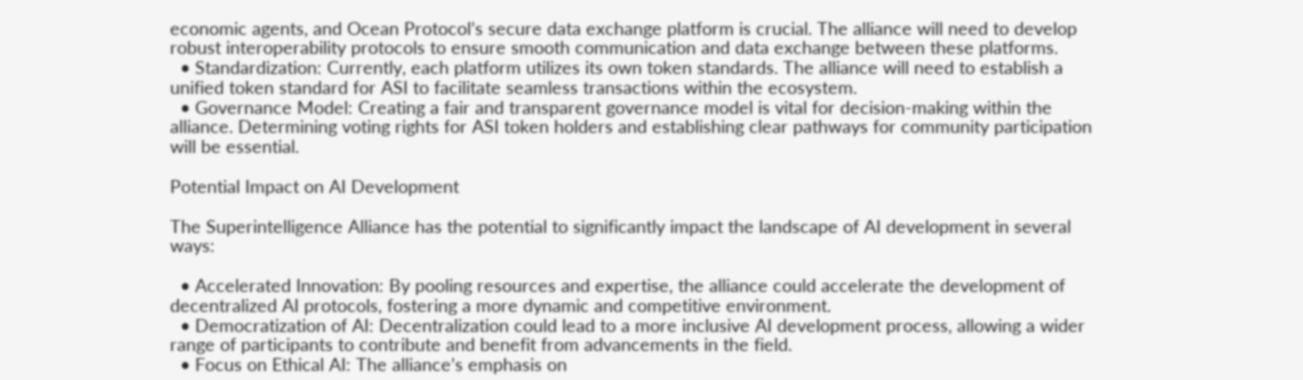economic agents, and Ocean Protocol’s secure data exchange platform is crucial. The alliance will need to develop robust interoperability protocols to ensure smooth communication and data exchange between these platforms.
  • Standardization: Currently, each platform utilizes its own token standards. The alliance will need to establish a unified token standard for ASI to facilitate seamless transactions within the ecosystem.
  • Governance Model: Creating a fair and transparent governance model is vital for decision-making within the alliance. Determining voting rights for ASI token holders and establishing clear pathways for community participation will be essential.

Potential Impact on AI Development

The Superintelligence Alliance has the potential to significantly impact the landscape of AI development in several ways:

  • Accelerated Innovation: By pooling resources and expertise, the alliance could accelerate the development of decentralized AI protocols, fostering a more dynamic and competitive environment.
  • Democratization of AI: Decentralization could lead to a more inclusive AI development process, allowing a wider range of participants to contribute and benefit from advancements in the field.
  • Focus on Ethical AI: The alliance’s emphasis on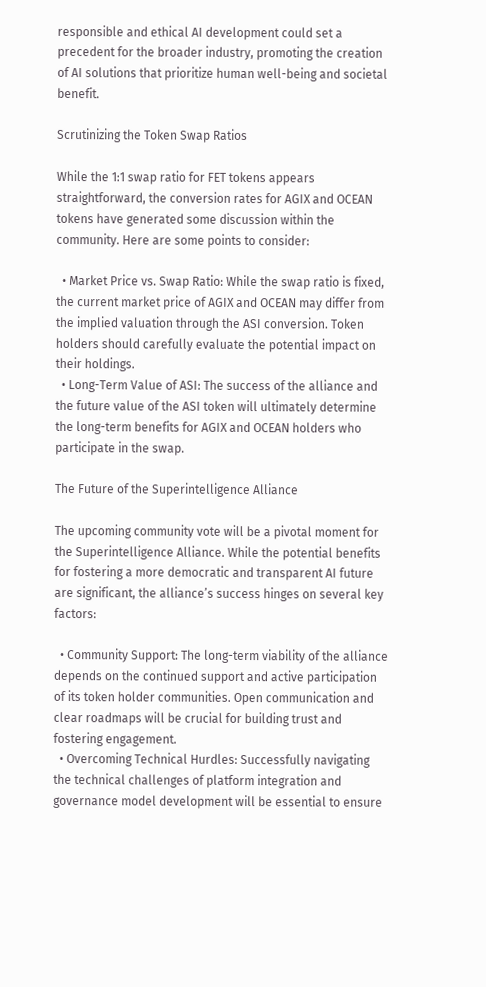responsible and ethical AI development could set a precedent for the broader industry, promoting the creation of AI solutions that prioritize human well-being and societal benefit.

Scrutinizing the Token Swap Ratios

While the 1:1 swap ratio for FET tokens appears straightforward, the conversion rates for AGIX and OCEAN tokens have generated some discussion within the community. Here are some points to consider:

  • Market Price vs. Swap Ratio: While the swap ratio is fixed, the current market price of AGIX and OCEAN may differ from the implied valuation through the ASI conversion. Token holders should carefully evaluate the potential impact on their holdings.
  • Long-Term Value of ASI: The success of the alliance and the future value of the ASI token will ultimately determine the long-term benefits for AGIX and OCEAN holders who participate in the swap.

The Future of the Superintelligence Alliance

The upcoming community vote will be a pivotal moment for the Superintelligence Alliance. While the potential benefits for fostering a more democratic and transparent AI future are significant, the alliance’s success hinges on several key factors:

  • Community Support: The long-term viability of the alliance depends on the continued support and active participation of its token holder communities. Open communication and clear roadmaps will be crucial for building trust and fostering engagement.
  • Overcoming Technical Hurdles: Successfully navigating the technical challenges of platform integration and governance model development will be essential to ensure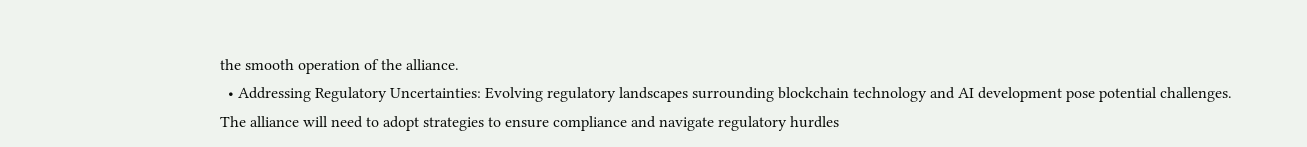the smooth operation of the alliance.
  • Addressing Regulatory Uncertainties: Evolving regulatory landscapes surrounding blockchain technology and AI development pose potential challenges. The alliance will need to adopt strategies to ensure compliance and navigate regulatory hurdles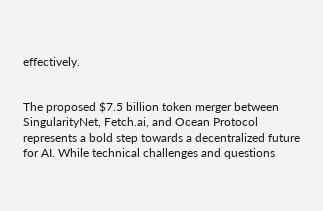effectively.


The proposed $7.5 billion token merger between SingularityNet, Fetch.ai, and Ocean Protocol represents a bold step towards a decentralized future for AI. While technical challenges and questions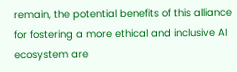remain, the potential benefits of this alliance for fostering a more ethical and inclusive AI ecosystem are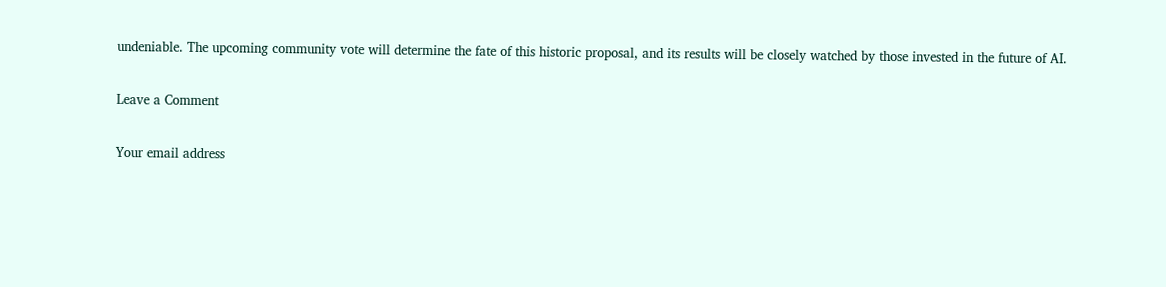undeniable. The upcoming community vote will determine the fate of this historic proposal, and its results will be closely watched by those invested in the future of AI.

Leave a Comment

Your email address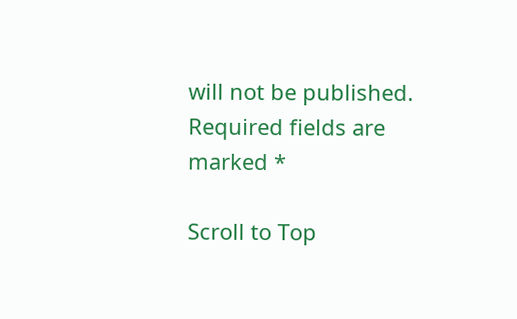will not be published. Required fields are marked *

Scroll to Top